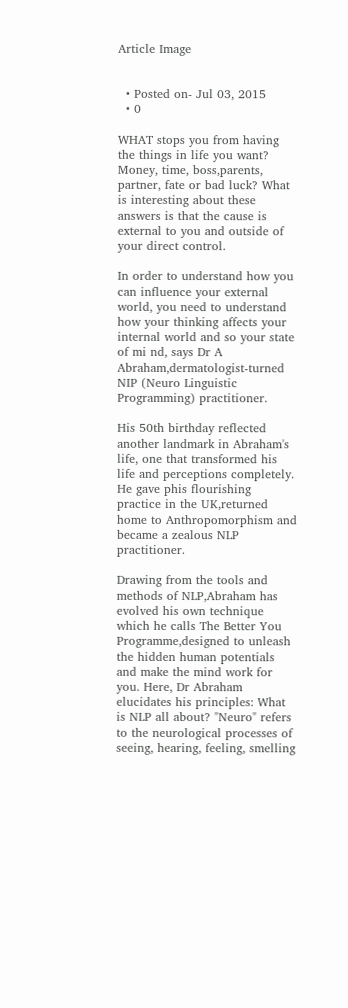Article Image


  • Posted on- Jul 03, 2015
  • 0

WHAT stops you from having the things in life you want? Money, time, boss,parents, partner, fate or bad luck? What is interesting about these answers is that the cause is external to you and outside of your direct control.

In order to understand how you can influence your external world, you need to understand how your thinking affects your internal world and so your state of mi nd, says Dr A Abraham,dermatologist-turned NIP (Neuro Linguistic Programming) practitioner.

His 50th birthday reflected another landmark in Abraham's life, one that transformed his life and perceptions completely. He gave phis flourishing practice in the UK,returned home to Anthropomorphism and became a zealous NLP practitioner.

Drawing from the tools and methods of NLP,Abraham has evolved his own technique which he calls The Better You Programme,designed to unleash the hidden human potentials and make the mind work for you. Here, Dr Abraham elucidates his principles: What is NLP all about? "Neuro" refers to the neurological processes of seeing, hearing, feeling, smelling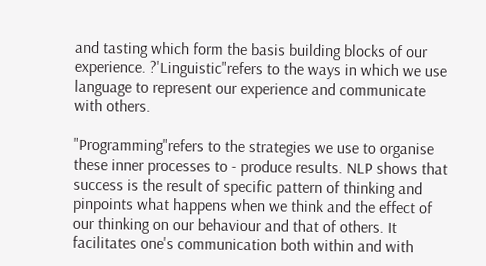and tasting which form the basis building blocks of our experience. ?'Linguistic"refers to the ways in which we use language to represent our experience and communicate with others.

"Programming"refers to the strategies we use to organise these inner processes to - produce results. NLP shows that success is the result of specific pattern of thinking and pinpoints what happens when we think and the effect of our thinking on our behaviour and that of others. It facilitates one's communication both within and with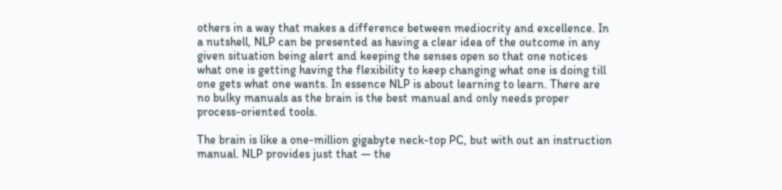others in a way that makes a difference between mediocrity and excellence. In a nutshell, NLP can be presented as having a clear idea of the outcome in any given situation being alert and keeping the senses open so that one notices what one is getting having the flexibility to keep changing what one is doing till one gets what one wants. In essence NLP is about learning to learn. There are no bulky manuals as the brain is the best manual and only needs proper process-oriented tools.

The brain is like a one-million gigabyte neck-top PC, but with out an instruction manual. NLP provides just that — the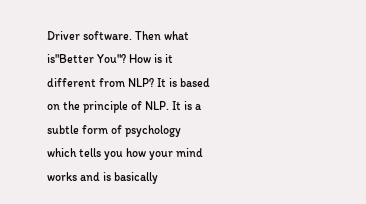Driver software. Then what is"Better You"? How is it different from NLP? It is based on the principle of NLP. It is a subtle form of psychology which tells you how your mind works and is basically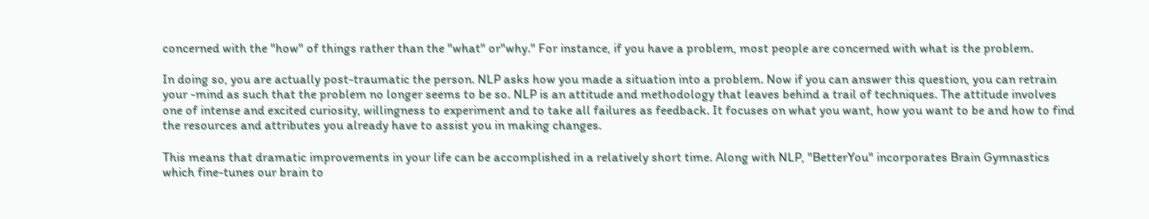concerned with the "how" of things rather than the "what" or"why." For instance, if you have a problem, most people are concerned with what is the problem.

In doing so, you are actually post-traumatic the person. NLP asks how you made a situation into a problem. Now if you can answer this question, you can retrain your -mind as such that the problem no longer seems to be so. NLP is an attitude and methodology that leaves behind a trail of techniques. The attitude involves one of intense and excited curiosity, willingness to experiment and to take all failures as feedback. It focuses on what you want, how you want to be and how to find the resources and attributes you already have to assist you in making changes.

This means that dramatic improvements in your life can be accomplished in a relatively short time. Along with NLP, "BetterYou" incorporates Brain Gymnastics which fine-tunes our brain to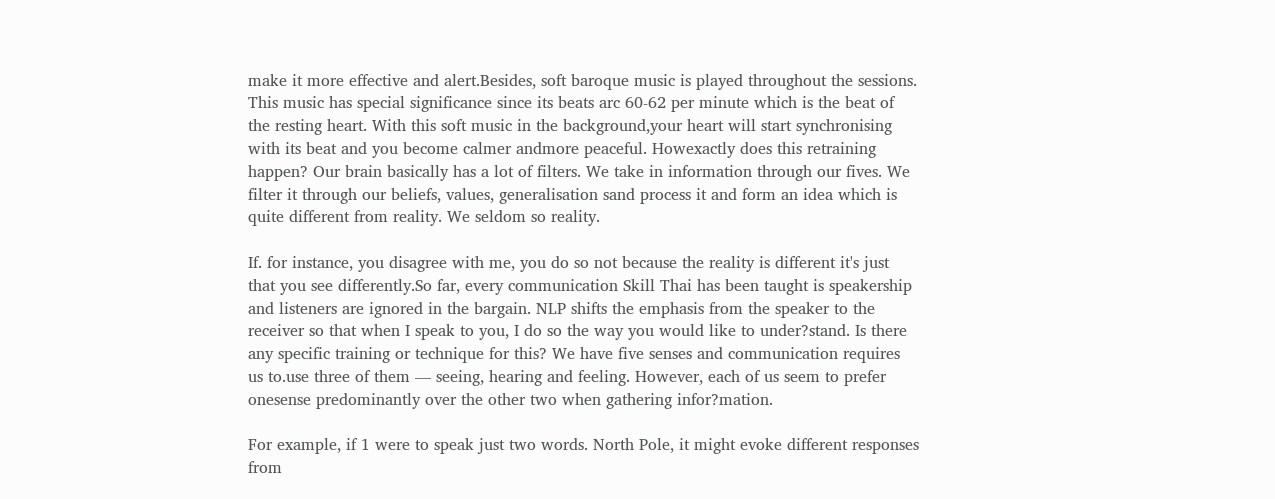make it more effective and alert.Besides, soft baroque music is played throughout the sessions. This music has special significance since its beats arc 60-62 per minute which is the beat of the resting heart. With this soft music in the background,your heart will start synchronising with its beat and you become calmer andmore peaceful. Howexactly does this retraining happen? Our brain basically has a lot of filters. We take in information through our fives. We filter it through our beliefs, values, generalisation sand process it and form an idea which is quite different from reality. We seldom so reality.

If. for instance, you disagree with me, you do so not because the reality is different it's just that you see differently.So far, every communication Skill Thai has been taught is speakership and listeners are ignored in the bargain. NLP shifts the emphasis from the speaker to the receiver so that when I speak to you, I do so the way you would like to under?stand. Is there any specific training or technique for this? We have five senses and communication requires us to.use three of them — seeing, hearing and feeling. However, each of us seem to prefer onesense predominantly over the other two when gathering infor?mation.

For example, if 1 were to speak just two words. North Pole, it might evoke different responses from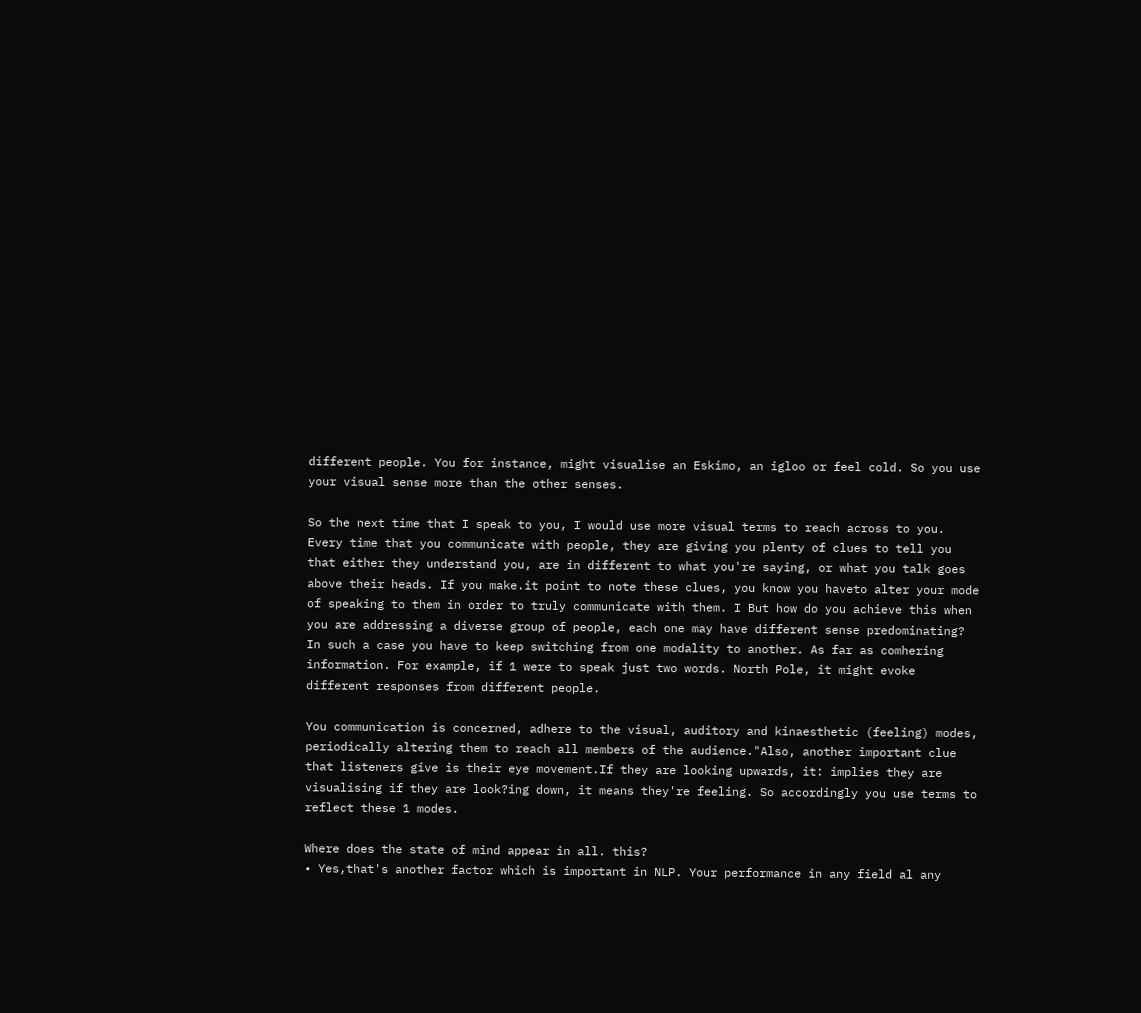different people. You for instance, might visualise an Eskimo, an igloo or feel cold. So you use your visual sense more than the other senses.

So the next time that I speak to you, I would use more visual terms to reach across to you. Every time that you communicate with people, they are giving you plenty of clues to tell you that either they understand you, are in different to what you're saying, or what you talk goes above their heads. If you make.it point to note these clues, you know you haveto alter your mode of speaking to them in order to truly communicate with them. I But how do you achieve this when you are addressing a diverse group of people, each one may have different sense predominating? In such a case you have to keep switching from one modality to another. As far as comhering information. For example, if 1 were to speak just two words. North Pole, it might evoke different responses from different people.

You communication is concerned, adhere to the visual, auditory and kinaesthetic (feeling) modes, periodically altering them to reach all members of the audience."Also, another important clue that listeners give is their eye movement.If they are looking upwards, it: implies they are visualising if they are look?ing down, it means they're feeling. So accordingly you use terms to reflect these 1 modes.

Where does the state of mind appear in all. this?
• Yes,that's another factor which is important in NLP. Your performance in any field al any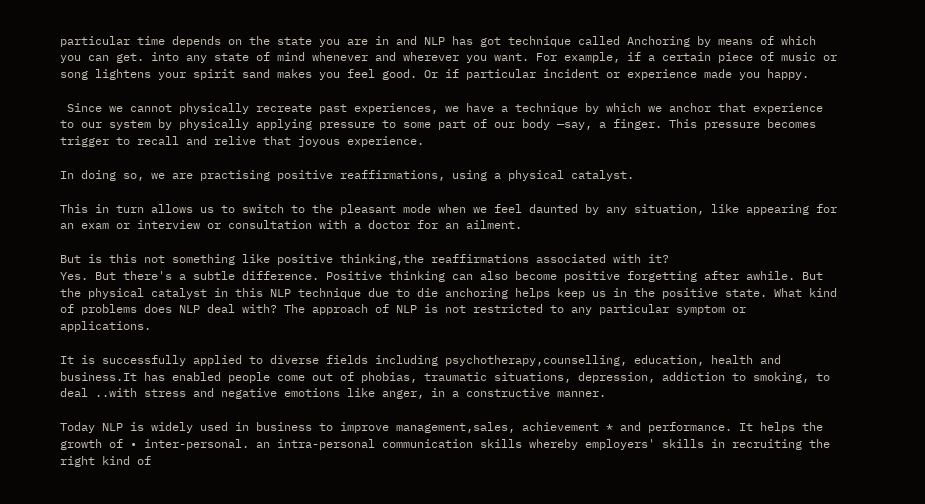particular time depends on the state you are in and NLP has got technique called Anchoring by means of which you can get. into any state of mind whenever and wherever you want. For example, if a certain piece of music or song lightens your spirit sand makes you feel good. Or if particular incident or experience made you happy.

 Since we cannot physically recreate past experiences, we have a technique by which we anchor that experience to our system by physically applying pressure to some part of our body —say, a finger. This pressure becomes trigger to recall and relive that joyous experience.

In doing so, we are practising positive reaffirmations, using a physical catalyst.

This in turn allows us to switch to the pleasant mode when we feel daunted by any situation, like appearing for an exam or interview or consultation with a doctor for an ailment.

But is this not something like positive thinking,the reaffirmations associated with it?
Yes. But there's a subtle difference. Positive thinking can also become positive forgetting after awhile. But the physical catalyst in this NLP technique due to die anchoring helps keep us in the positive state. What kind of problems does NLP deal with? The approach of NLP is not restricted to any particular symptom or applications.

It is successfully applied to diverse fields including psychotherapy,counselling, education, health and business.It has enabled people come out of phobias, traumatic situations, depression, addiction to smoking, to deal ..with stress and negative emotions like anger, in a constructive manner.

Today NLP is widely used in business to improve management,sales, achievement * and performance. It helps the growth of • inter-personal. an intra-personal communication skills whereby employers' skills in recruiting the right kind of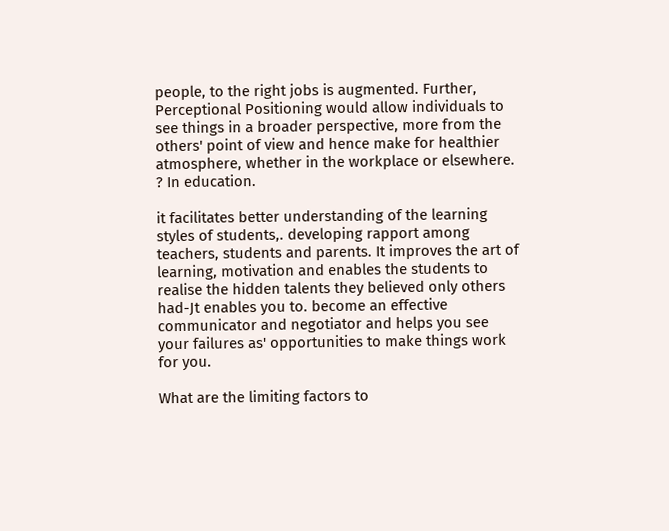people, to the right jobs is augmented. Further, Perceptional Positioning would allow individuals to see things in a broader perspective, more from the others' point of view and hence make for healthier atmosphere, whether in the workplace or elsewhere. ? In education.

it facilitates better understanding of the learning styles of students,. developing rapport among teachers, students and parents. It improves the art of learning, motivation and enables the students to realise the hidden talents they believed only others had-Jt enables you to. become an effective communicator and negotiator and helps you see your failures as' opportunities to make things work for you.

What are the limiting factors to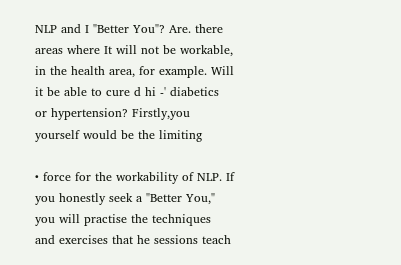NLP and I "Better You"? Are. there areas where It will not be workable, in the health area, for example. Will it be able to cure d hi -' diabetics or hypertension? Firstly,you yourself would be the limiting

• force for the workability of NLP. If you honestly seek a "Better You," you will practise the techniques and exercises that he sessions teach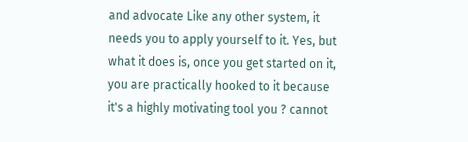and advocate Like any other system, it needs you to apply yourself to it. Yes, but what it does is, once you get started on it, you are practically hooked to it because it's a highly motivating tool you ? cannot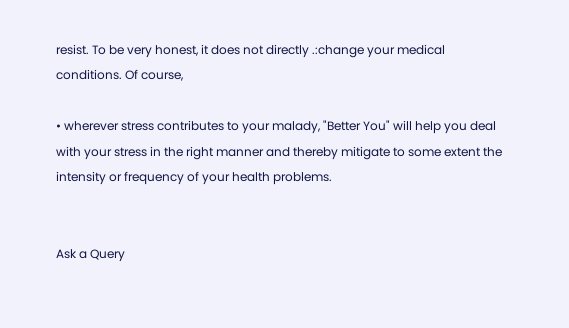resist. To be very honest, it does not directly .:change your medical conditions. Of course,

• wherever stress contributes to your malady, "Better You" will help you deal with your stress in the right manner and thereby mitigate to some extent the intensity or frequency of your health problems.


Ask a Query